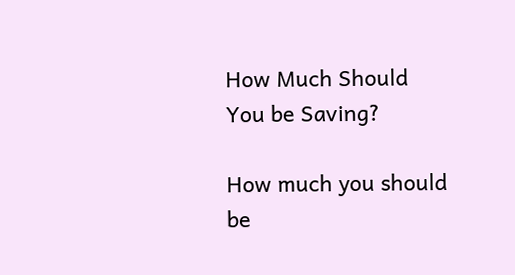How Much Should You be Saving?

How much you should be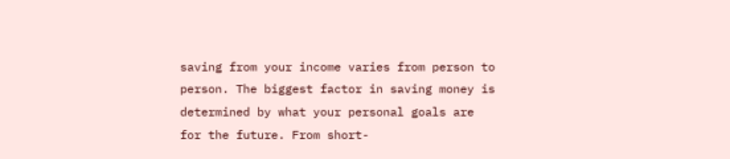saving from your income varies from person to person. The biggest factor in saving money is determined by what your personal goals are for the future. From short-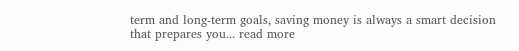term and long-term goals, saving money is always a smart decision that prepares you... read more